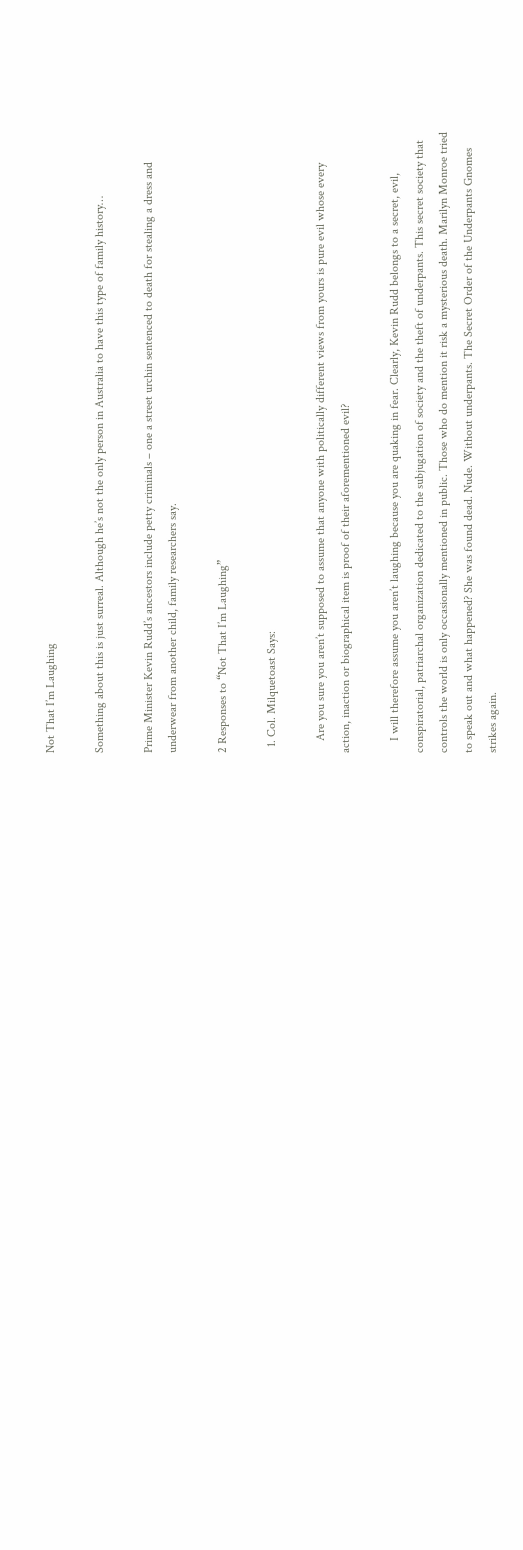Not That I’m Laughing

Something about this is just surreal. Although he’s not the only person in Australia to have this type of family history…

Prime Minister Kevin Rudd’s ancestors include petty criminals – one a street urchin sentenced to death for stealing a dress and underwear from another child, family researchers say.

2 Responses to “Not That I’m Laughing”

  1. Col. Milquetoast Says:

    Are you sure you aren’t supposed to assume that anyone with politically different views from yours is pure evil whose every action, inaction or biographical item is proof of their aforementioned evil?

    I will therefore assume you aren’t laughing because you are quaking in fear. Clearly, Kevin Rudd belongs to a secret, evil, conspiratorial, patriarchal organization dedicated to the subjugation of society and the theft of underpants. This secret society that controls the world is only occasionally mentioned in public. Those who do mention it risk a mysterious death. Marilyn Monroe tried to speak out and what happened? She was found dead. Nude. Without underpants. The Secret Order of the Underpants Gnomes strikes again.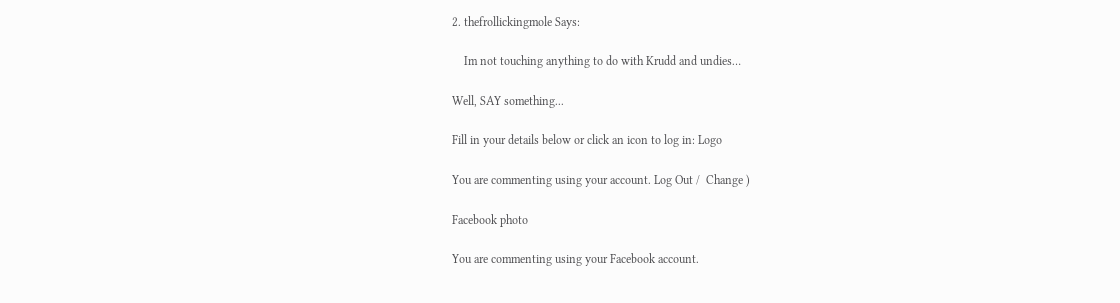2. thefrollickingmole Says:

    Im not touching anything to do with Krudd and undies…

Well, SAY something...

Fill in your details below or click an icon to log in: Logo

You are commenting using your account. Log Out /  Change )

Facebook photo

You are commenting using your Facebook account.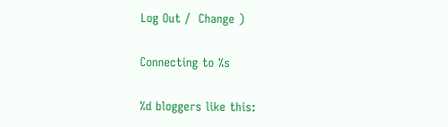Log Out /  Change )

Connecting to %s

%d bloggers like this: